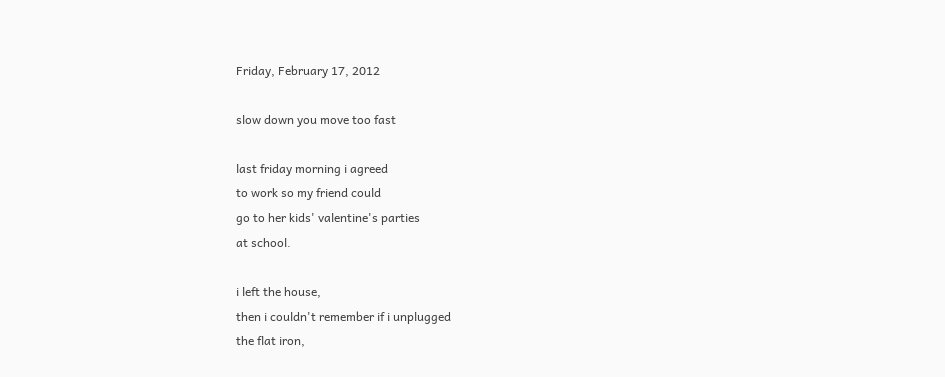Friday, February 17, 2012

slow down you move too fast

last friday morning i agreed
to work so my friend could
go to her kids' valentine's parties
at school.

i left the house,
then i couldn't remember if i unplugged
the flat iron,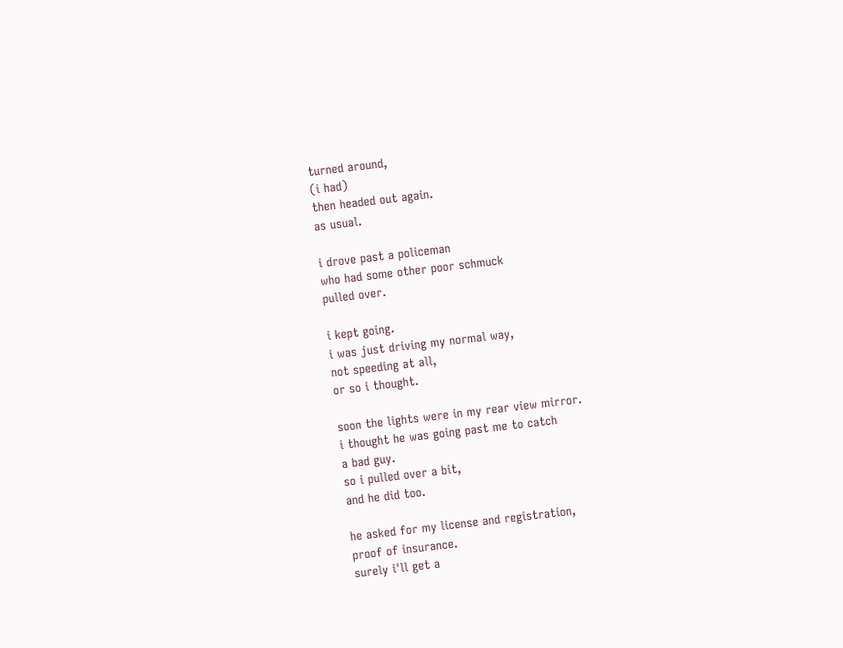turned around,
(i had)
then headed out again.
as usual.

i drove past a policeman
who had some other poor schmuck
pulled over.

i kept going.
i was just driving my normal way,
not speeding at all,
or so i thought.

soon the lights were in my rear view mirror.
i thought he was going past me to catch
a bad guy.
so i pulled over a bit,
and he did too.

he asked for my license and registration,
proof of insurance.
surely i'll get a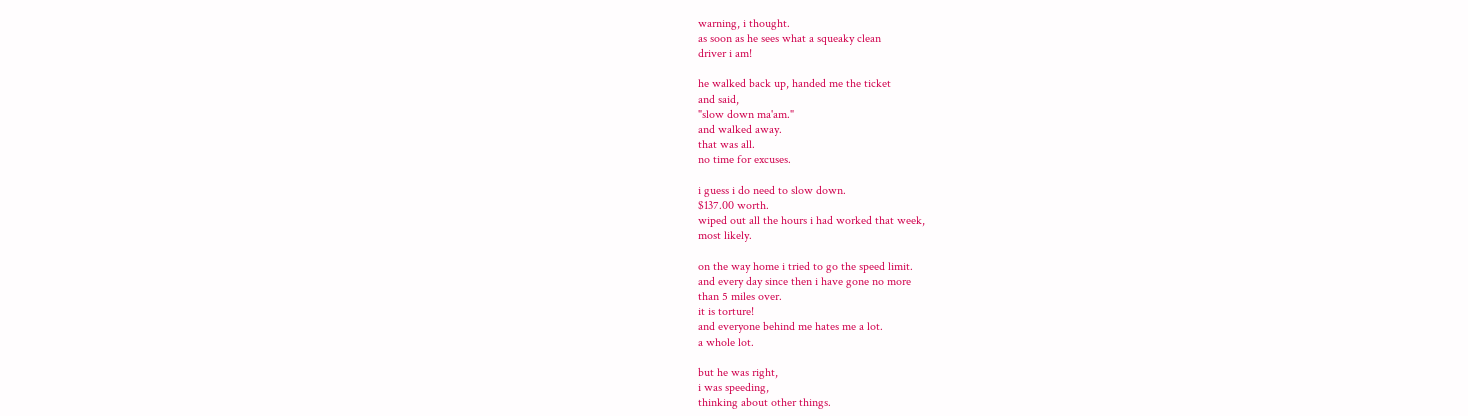warning, i thought.
as soon as he sees what a squeaky clean
driver i am!

he walked back up, handed me the ticket
and said,
"slow down ma'am."
and walked away.
that was all.
no time for excuses.

i guess i do need to slow down.
$137.00 worth.
wiped out all the hours i had worked that week,
most likely.

on the way home i tried to go the speed limit.
and every day since then i have gone no more
than 5 miles over.
it is torture!
and everyone behind me hates me a lot.
a whole lot.

but he was right,
i was speeding,
thinking about other things.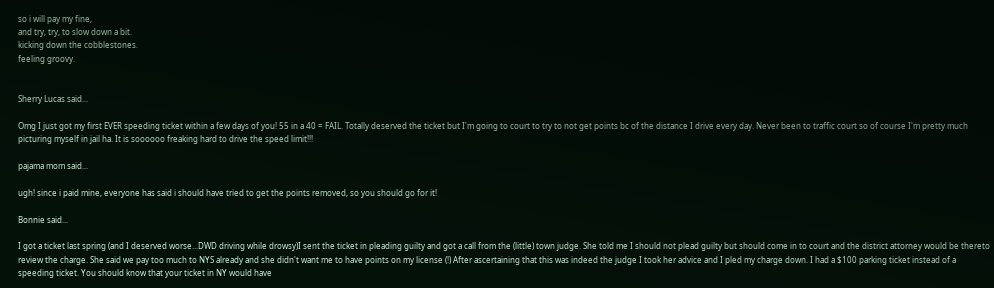so i will pay my fine,
and try, try, to slow down a bit.
kicking down the cobblestones.
feeling groovy.


Sherry Lucas said...

Omg I just got my first EVER speeding ticket within a few days of you! 55 in a 40 = FAIL. Totally deserved the ticket but I'm going to court to try to not get points bc of the distance I drive every day. Never been to traffic court so of course I'm pretty much picturing myself in jail ha. It is soooooo freaking hard to drive the speed limit!!!

pajama mom said...

ugh! since i paid mine, everyone has said i should have tried to get the points removed, so you should go for it!

Bonnie said...

I got a ticket last spring (and I deserved worse...DWD driving while drowsy)I sent the ticket in pleading guilty and got a call from the (little) town judge. She told me I should not plead guilty but should come in to court and the district attorney would be thereto review the charge. She said we pay too much to NYS already and she didn't want me to have points on my license (!) After ascertaining that this was indeed the judge I took her advice and I pled my charge down. I had a $100 parking ticket instead of a speeding ticket. You should know that your ticket in NY would have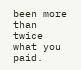been more than twice what you paid.